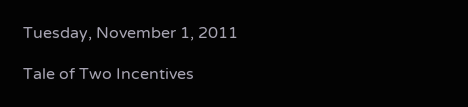Tuesday, November 1, 2011

Tale of Two Incentives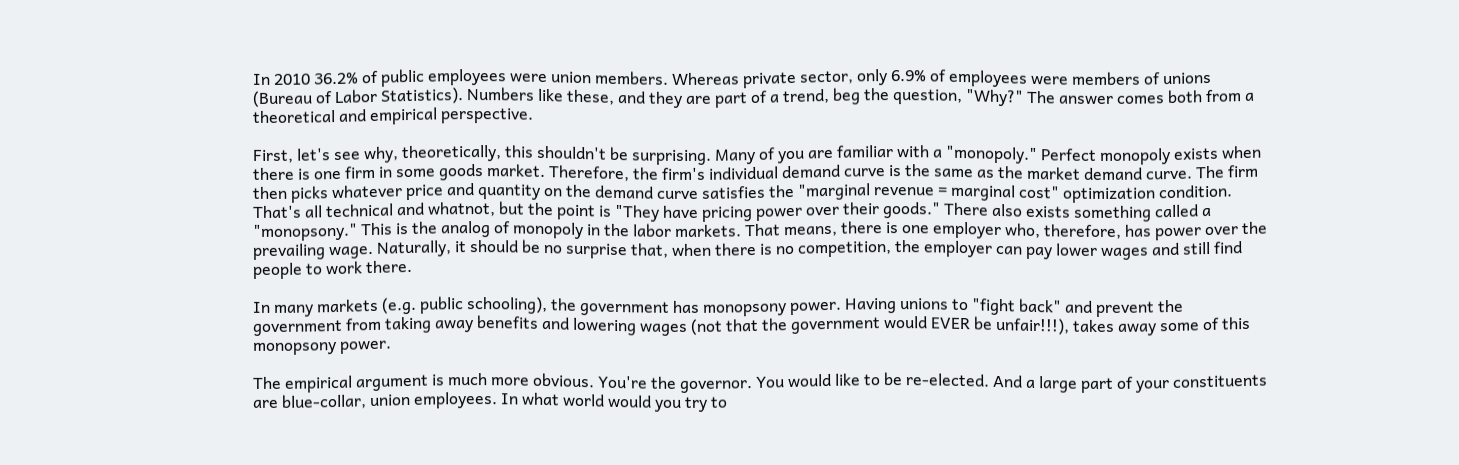In 2010 36.2% of public employees were union members. Whereas private sector, only 6.9% of employees were members of unions (Bureau of Labor Statistics). Numbers like these, and they are part of a trend, beg the question, "Why?" The answer comes both from a theoretical and empirical perspective.

First, let's see why, theoretically, this shouldn't be surprising. Many of you are familiar with a "monopoly." Perfect monopoly exists when there is one firm in some goods market. Therefore, the firm's individual demand curve is the same as the market demand curve. The firm then picks whatever price and quantity on the demand curve satisfies the "marginal revenue = marginal cost" optimization condition. That's all technical and whatnot, but the point is "They have pricing power over their goods." There also exists something called a "monopsony." This is the analog of monopoly in the labor markets. That means, there is one employer who, therefore, has power over the prevailing wage. Naturally, it should be no surprise that, when there is no competition, the employer can pay lower wages and still find people to work there.

In many markets (e.g. public schooling), the government has monopsony power. Having unions to "fight back" and prevent the government from taking away benefits and lowering wages (not that the government would EVER be unfair!!!), takes away some of this monopsony power.

The empirical argument is much more obvious. You're the governor. You would like to be re-elected. And a large part of your constituents are blue-collar, union employees. In what world would you try to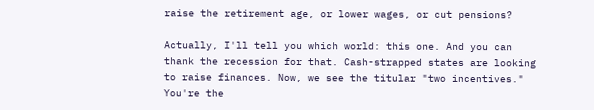raise the retirement age, or lower wages, or cut pensions?

Actually, I'll tell you which world: this one. And you can thank the recession for that. Cash-strapped states are looking to raise finances. Now, we see the titular "two incentives." You're the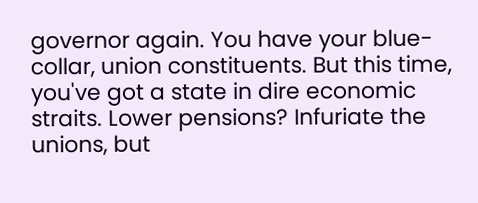governor again. You have your blue-collar, union constituents. But this time, you've got a state in dire economic straits. Lower pensions? Infuriate the unions, but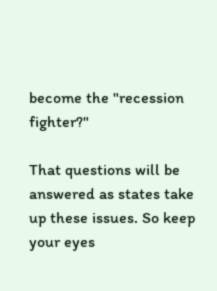become the "recession fighter?"

That questions will be answered as states take up these issues. So keep your eyes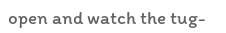open and watch the tug-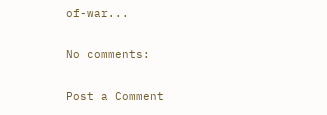of-war...

No comments:

Post a Comment